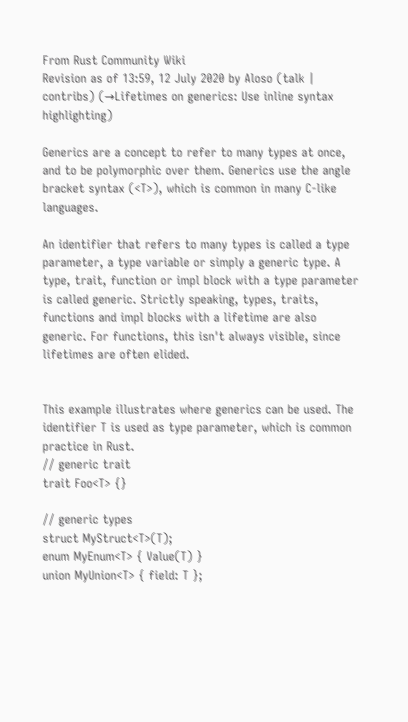From Rust Community Wiki
Revision as of 13:59, 12 July 2020 by Aloso (talk | contribs) (→Lifetimes on generics: Use inline syntax highlighting)

Generics are a concept to refer to many types at once, and to be polymorphic over them. Generics use the angle bracket syntax (<T>), which is common in many C-like languages.

An identifier that refers to many types is called a type parameter, a type variable or simply a generic type. A type, trait, function or impl block with a type parameter is called generic. Strictly speaking, types, traits, functions and impl blocks with a lifetime are also generic. For functions, this isn't always visible, since lifetimes are often elided.


This example illustrates where generics can be used. The identifier T is used as type parameter, which is common practice in Rust.
// generic trait
trait Foo<T> {}

// generic types
struct MyStruct<T>(T);
enum MyEnum<T> { Value(T) }
union MyUnion<T> { field: T };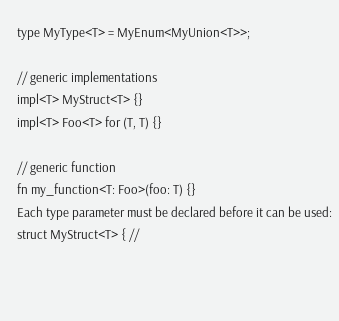type MyType<T> = MyEnum<MyUnion<T>>;

// generic implementations
impl<T> MyStruct<T> {}
impl<T> Foo<T> for (T, T) {}

// generic function
fn my_function<T: Foo>(foo: T) {}
Each type parameter must be declared before it can be used:
struct MyStruct<T> { //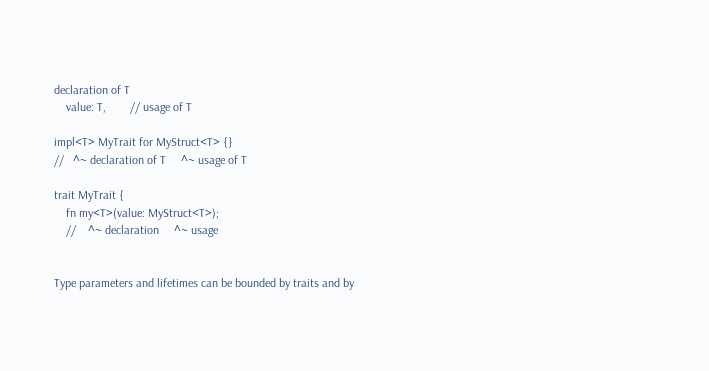declaration of T
    value: T,        // usage of T

impl<T> MyTrait for MyStruct<T> {}
//   ^~ declaration of T     ^~ usage of T

trait MyTrait {
    fn my<T>(value: MyStruct<T>);
    //    ^~ declaration     ^~ usage


Type parameters and lifetimes can be bounded by traits and by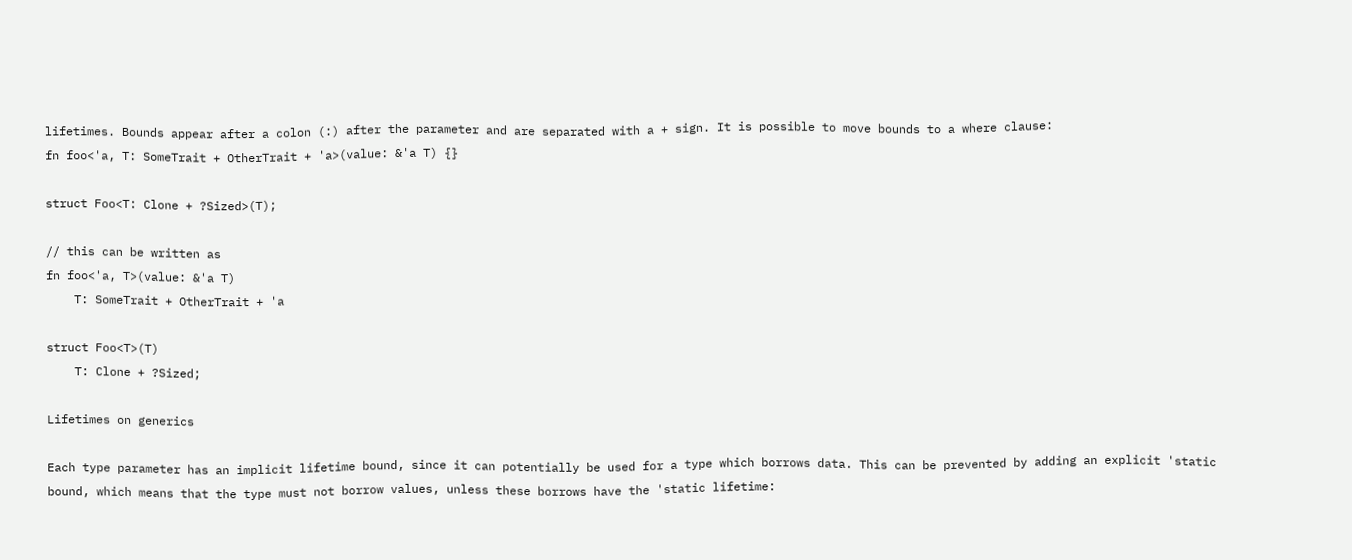lifetimes. Bounds appear after a colon (:) after the parameter and are separated with a + sign. It is possible to move bounds to a where clause:
fn foo<'a, T: SomeTrait + OtherTrait + 'a>(value: &'a T) {}

struct Foo<T: Clone + ?Sized>(T);

// this can be written as
fn foo<'a, T>(value: &'a T)
    T: SomeTrait + OtherTrait + 'a

struct Foo<T>(T)
    T: Clone + ?Sized;

Lifetimes on generics

Each type parameter has an implicit lifetime bound, since it can potentially be used for a type which borrows data. This can be prevented by adding an explicit 'static bound, which means that the type must not borrow values, unless these borrows have the 'static lifetime: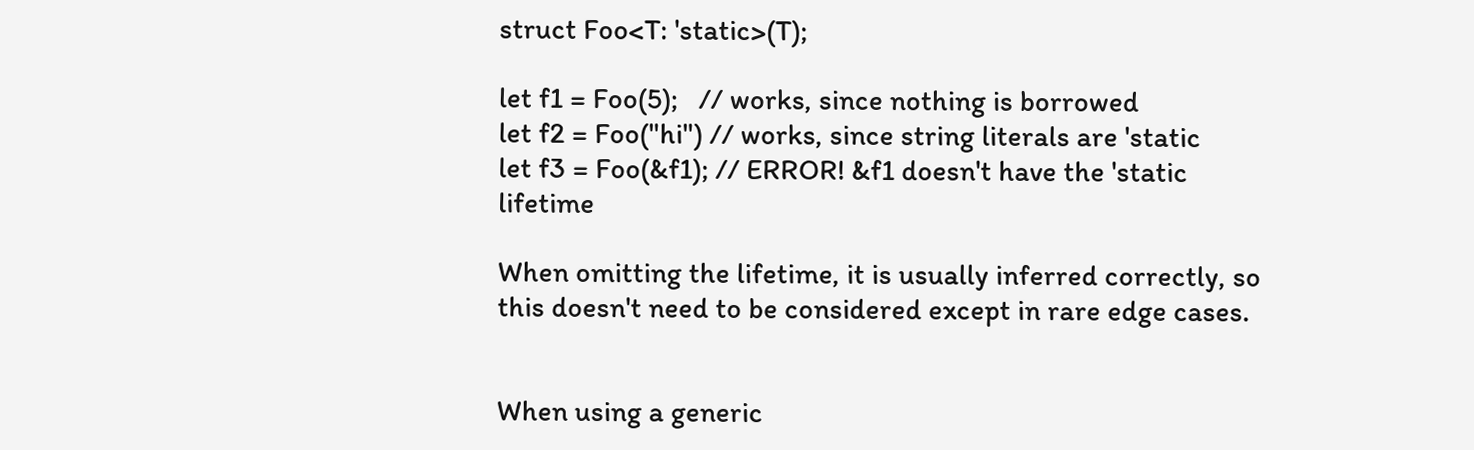struct Foo<T: 'static>(T);

let f1 = Foo(5);   // works, since nothing is borrowed
let f2 = Foo("hi") // works, since string literals are 'static
let f3 = Foo(&f1); // ERROR! &f1 doesn't have the 'static lifetime

When omitting the lifetime, it is usually inferred correctly, so this doesn't need to be considered except in rare edge cases.


When using a generic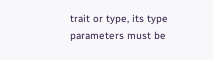trait or type, its type parameters must be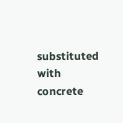substituted with concrete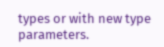types or with new type parameters.